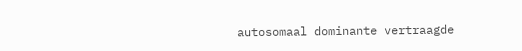autosomaal dominante vertraagde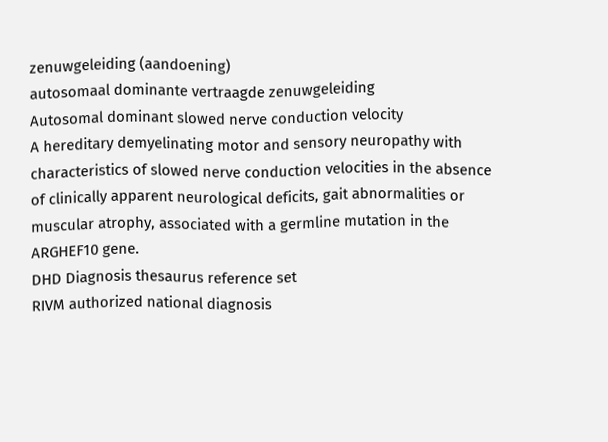zenuwgeleiding (aandoening)
autosomaal dominante vertraagde zenuwgeleiding
Autosomal dominant slowed nerve conduction velocity
A hereditary demyelinating motor and sensory neuropathy with characteristics of slowed nerve conduction velocities in the absence of clinically apparent neurological deficits, gait abnormalities or muscular atrophy, associated with a germline mutation in the ARGHEF10 gene.
DHD Diagnosis thesaurus reference set
RIVM authorized national diagnosis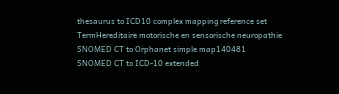thesaurus to ICD10 complex mapping reference set
TermHereditaire motorische en sensorische neuropathie
SNOMED CT to Orphanet simple map140481
SNOMED CT to ICD-10 extended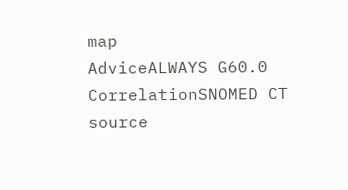map
AdviceALWAYS G60.0
CorrelationSNOMED CT source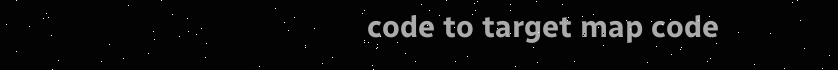code to target map code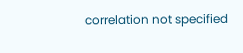correlation not specified